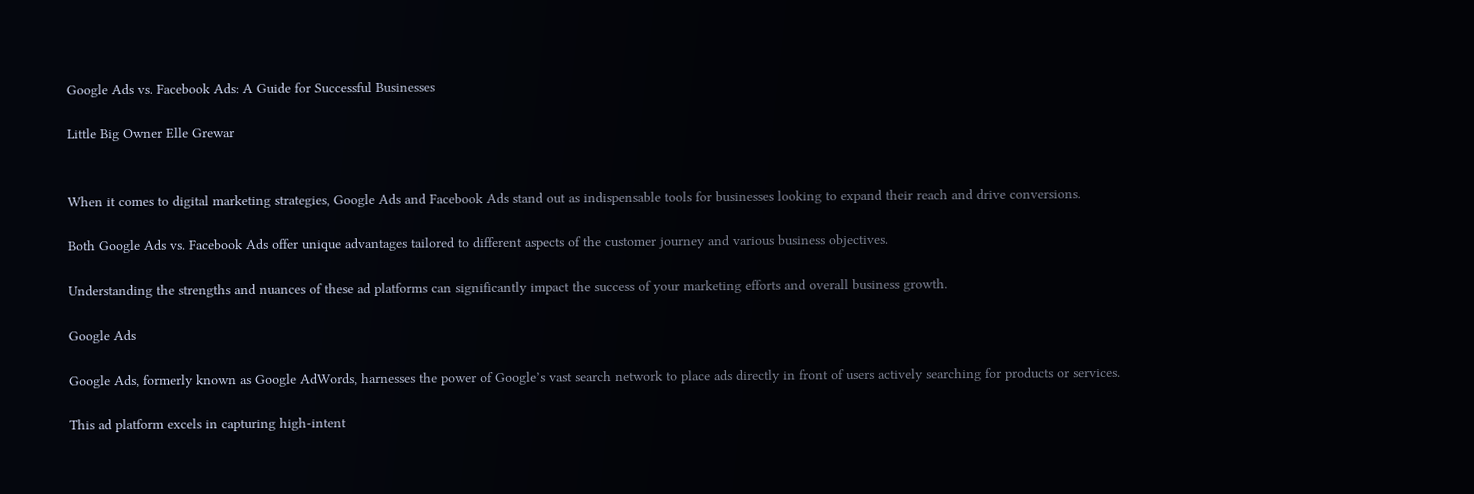Google Ads vs. Facebook Ads: A Guide for Successful Businesses

Little Big Owner Elle Grewar


When it comes to digital marketing strategies, Google Ads and Facebook Ads stand out as indispensable tools for businesses looking to expand their reach and drive conversions.

Both Google Ads vs. Facebook Ads offer unique advantages tailored to different aspects of the customer journey and various business objectives.

Understanding the strengths and nuances of these ad platforms can significantly impact the success of your marketing efforts and overall business growth.

Google Ads

Google Ads, formerly known as Google AdWords, harnesses the power of Google’s vast search network to place ads directly in front of users actively searching for products or services.

This ad platform excels in capturing high-intent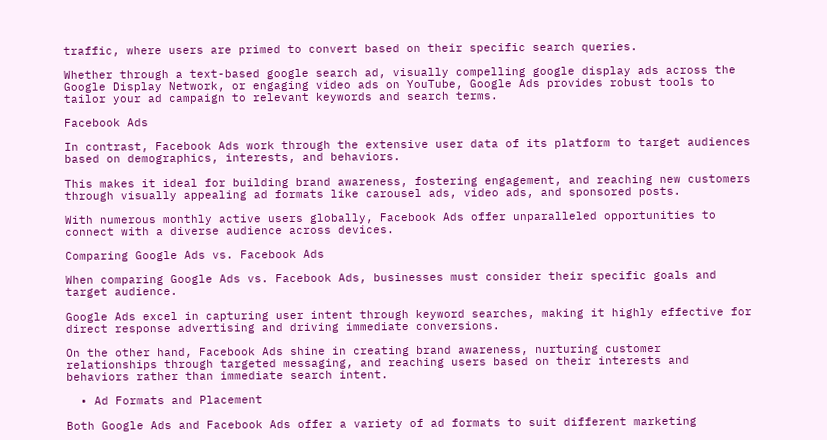traffic, where users are primed to convert based on their specific search queries.

Whether through a text-based google search ad, visually compelling google display ads across the Google Display Network, or engaging video ads on YouTube, Google Ads provides robust tools to tailor your ad campaign to relevant keywords and search terms.

Facebook Ads

In contrast, Facebook Ads work through the extensive user data of its platform to target audiences based on demographics, interests, and behaviors.

This makes it ideal for building brand awareness, fostering engagement, and reaching new customers through visually appealing ad formats like carousel ads, video ads, and sponsored posts.

With numerous monthly active users globally, Facebook Ads offer unparalleled opportunities to connect with a diverse audience across devices.

Comparing Google Ads vs. Facebook Ads

When comparing Google Ads vs. Facebook Ads, businesses must consider their specific goals and target audience.

Google Ads excel in capturing user intent through keyword searches, making it highly effective for direct response advertising and driving immediate conversions.

On the other hand, Facebook Ads shine in creating brand awareness, nurturing customer relationships through targeted messaging, and reaching users based on their interests and behaviors rather than immediate search intent.

  • Ad Formats and Placement

Both Google Ads and Facebook Ads offer a variety of ad formats to suit different marketing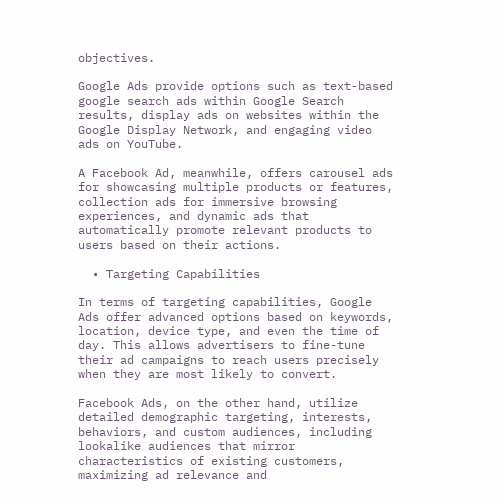objectives.

Google Ads provide options such as text-based google search ads within Google Search results, display ads on websites within the Google Display Network, and engaging video ads on YouTube.

A Facebook Ad, meanwhile, offers carousel ads for showcasing multiple products or features, collection ads for immersive browsing experiences, and dynamic ads that automatically promote relevant products to users based on their actions.

  • Targeting Capabilities

In terms of targeting capabilities, Google Ads offer advanced options based on keywords, location, device type, and even the time of day. This allows advertisers to fine-tune their ad campaigns to reach users precisely when they are most likely to convert.

Facebook Ads, on the other hand, utilize detailed demographic targeting, interests, behaviors, and custom audiences, including lookalike audiences that mirror characteristics of existing customers, maximizing ad relevance and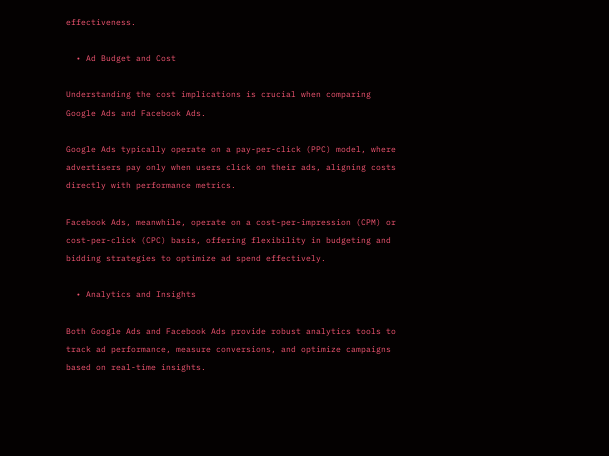effectiveness.

  • Ad Budget and Cost

Understanding the cost implications is crucial when comparing Google Ads and Facebook Ads.

Google Ads typically operate on a pay-per-click (PPC) model, where advertisers pay only when users click on their ads, aligning costs directly with performance metrics.

Facebook Ads, meanwhile, operate on a cost-per-impression (CPM) or cost-per-click (CPC) basis, offering flexibility in budgeting and bidding strategies to optimize ad spend effectively.

  • Analytics and Insights

Both Google Ads and Facebook Ads provide robust analytics tools to track ad performance, measure conversions, and optimize campaigns based on real-time insights.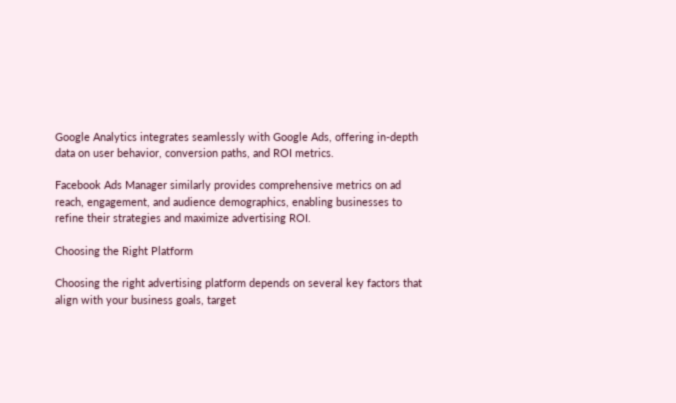Google Analytics integrates seamlessly with Google Ads, offering in-depth data on user behavior, conversion paths, and ROI metrics.

Facebook Ads Manager similarly provides comprehensive metrics on ad reach, engagement, and audience demographics, enabling businesses to refine their strategies and maximize advertising ROI.

Choosing the Right Platform

Choosing the right advertising platform depends on several key factors that align with your business goals, target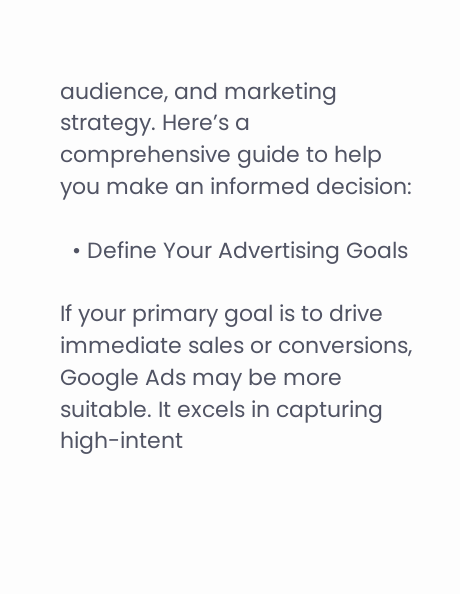audience, and marketing strategy. Here’s a comprehensive guide to help you make an informed decision:

  • Define Your Advertising Goals

If your primary goal is to drive immediate sales or conversions, Google Ads may be more suitable. It excels in capturing high-intent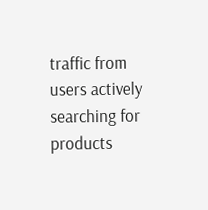traffic from users actively searching for products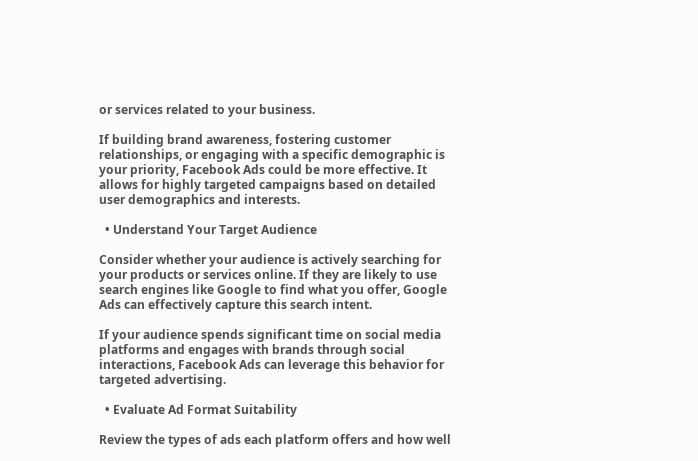or services related to your business.

If building brand awareness, fostering customer relationships, or engaging with a specific demographic is your priority, Facebook Ads could be more effective. It allows for highly targeted campaigns based on detailed user demographics and interests.

  • Understand Your Target Audience

Consider whether your audience is actively searching for your products or services online. If they are likely to use search engines like Google to find what you offer, Google Ads can effectively capture this search intent.

If your audience spends significant time on social media platforms and engages with brands through social interactions, Facebook Ads can leverage this behavior for targeted advertising.

  • Evaluate Ad Format Suitability

Review the types of ads each platform offers and how well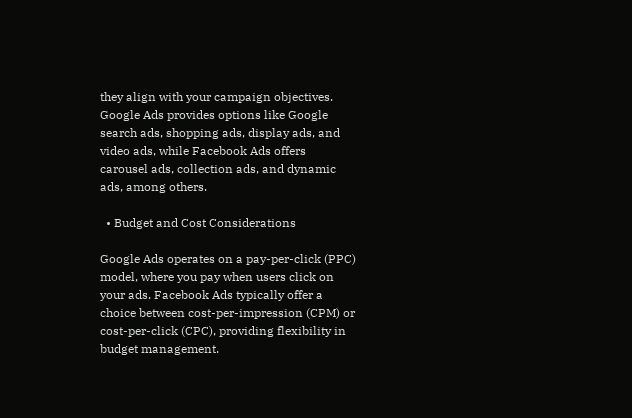they align with your campaign objectives. Google Ads provides options like Google search ads, shopping ads, display ads, and video ads, while Facebook Ads offers carousel ads, collection ads, and dynamic ads, among others.

  • Budget and Cost Considerations

Google Ads operates on a pay-per-click (PPC) model, where you pay when users click on your ads. Facebook Ads typically offer a choice between cost-per-impression (CPM) or cost-per-click (CPC), providing flexibility in budget management.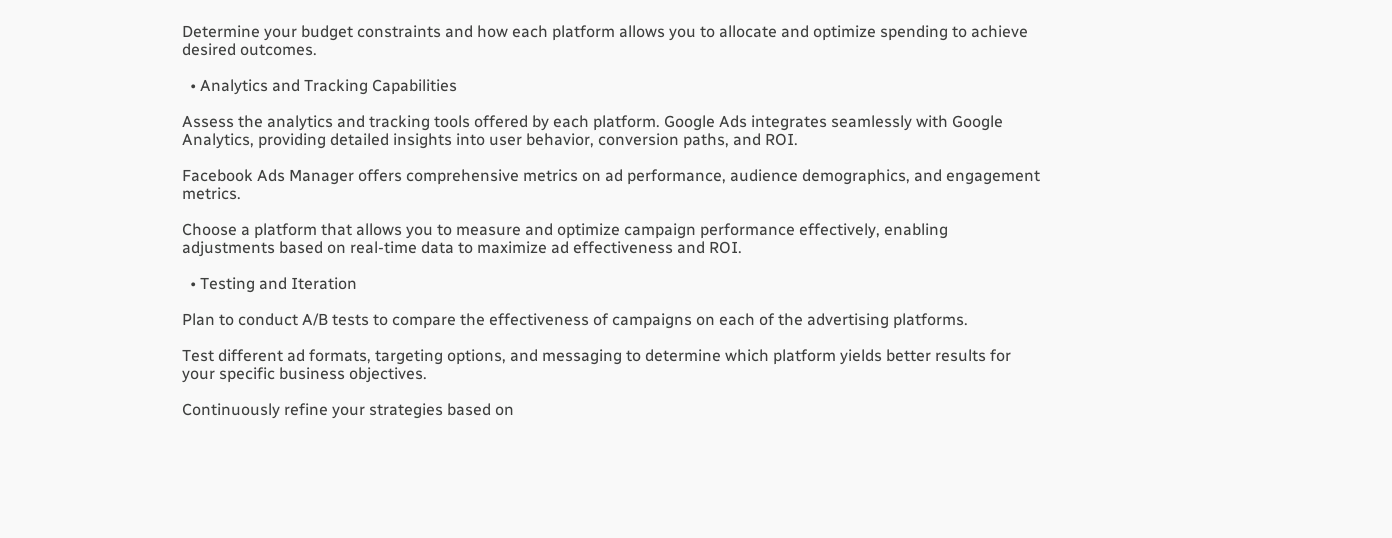Determine your budget constraints and how each platform allows you to allocate and optimize spending to achieve desired outcomes.

  • Analytics and Tracking Capabilities

Assess the analytics and tracking tools offered by each platform. Google Ads integrates seamlessly with Google Analytics, providing detailed insights into user behavior, conversion paths, and ROI.

Facebook Ads Manager offers comprehensive metrics on ad performance, audience demographics, and engagement metrics.

Choose a platform that allows you to measure and optimize campaign performance effectively, enabling adjustments based on real-time data to maximize ad effectiveness and ROI.

  • Testing and Iteration

Plan to conduct A/B tests to compare the effectiveness of campaigns on each of the advertising platforms.

Test different ad formats, targeting options, and messaging to determine which platform yields better results for your specific business objectives.

Continuously refine your strategies based on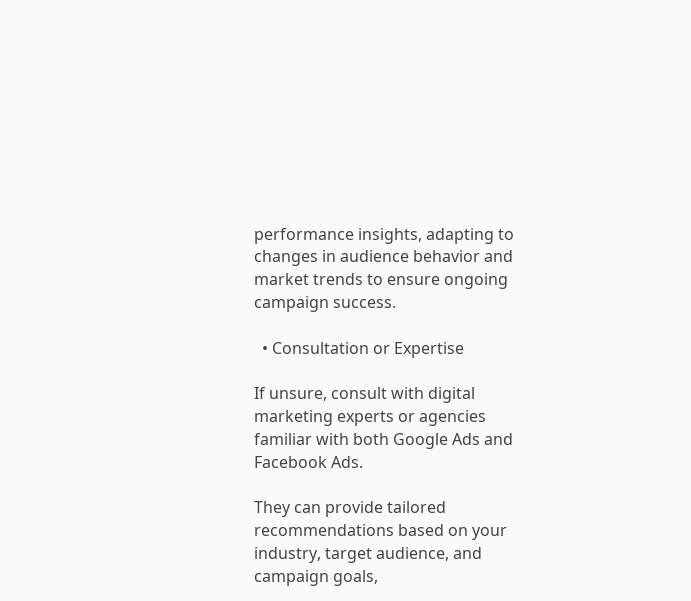performance insights, adapting to changes in audience behavior and market trends to ensure ongoing campaign success.

  • Consultation or Expertise

If unsure, consult with digital marketing experts or agencies familiar with both Google Ads and Facebook Ads.

They can provide tailored recommendations based on your industry, target audience, and campaign goals,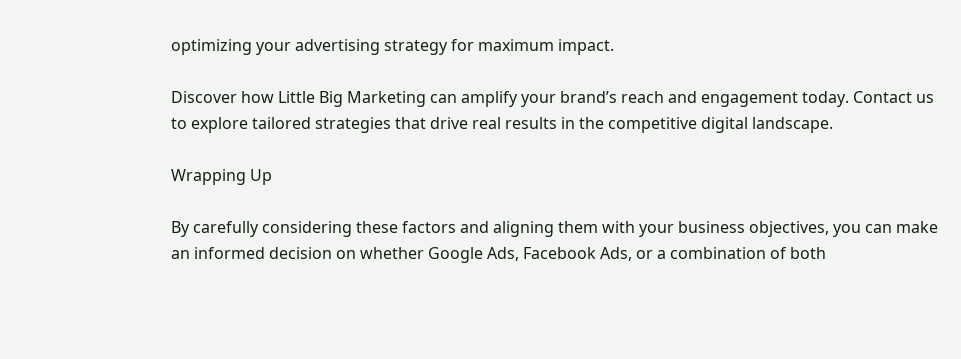optimizing your advertising strategy for maximum impact.

Discover how Little Big Marketing can amplify your brand’s reach and engagement today. Contact us to explore tailored strategies that drive real results in the competitive digital landscape.

Wrapping Up

By carefully considering these factors and aligning them with your business objectives, you can make an informed decision on whether Google Ads, Facebook Ads, or a combination of both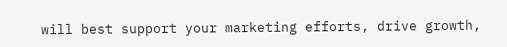will best support your marketing efforts, drive growth,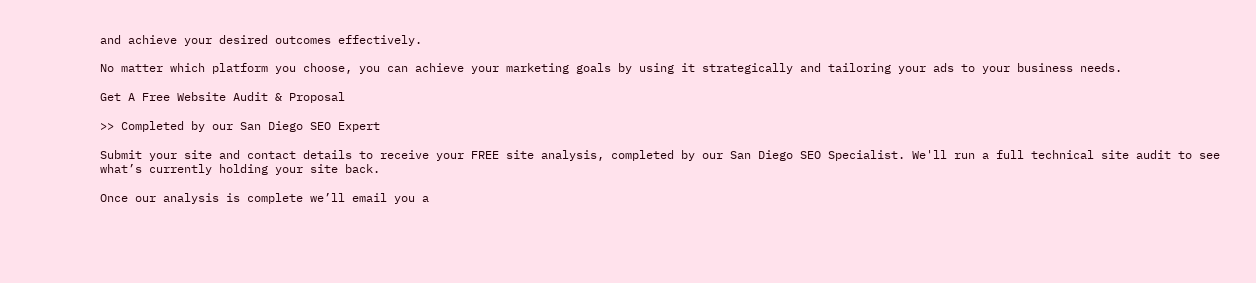and achieve your desired outcomes effectively.

No matter which platform you choose, you can achieve your marketing goals by using it strategically and tailoring your ads to your business needs.

Get A Free Website Audit & Proposal

>> Completed by our San Diego SEO Expert

Submit your site and contact details to receive your FREE site analysis, completed by our San Diego SEO Specialist. We'll run a full technical site audit to see what’s currently holding your site back.

Once our analysis is complete we’ll email you a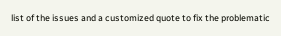list of the issues and a customized quote to fix the problematic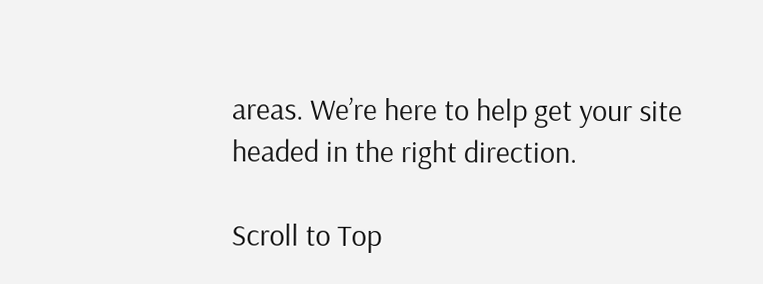areas. We’re here to help get your site headed in the right direction.

Scroll to Top